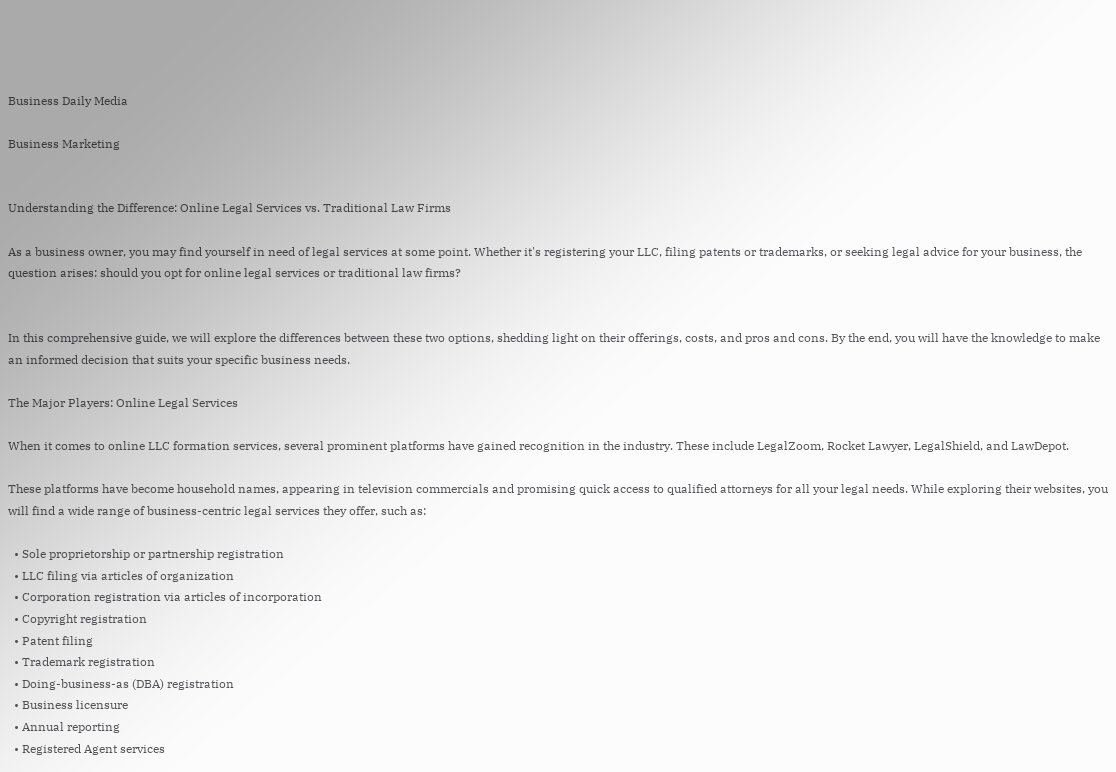Business Daily Media

Business Marketing


Understanding the Difference: Online Legal Services vs. Traditional Law Firms

As a business owner, you may find yourself in need of legal services at some point. Whether it's registering your LLC, filing patents or trademarks, or seeking legal advice for your business, the question arises: should you opt for online legal services or traditional law firms?


In this comprehensive guide, we will explore the differences between these two options, shedding light on their offerings, costs, and pros and cons. By the end, you will have the knowledge to make an informed decision that suits your specific business needs.

The Major Players: Online Legal Services

When it comes to online LLC formation services, several prominent platforms have gained recognition in the industry. These include LegalZoom, Rocket Lawyer, LegalShield, and LawDepot.

These platforms have become household names, appearing in television commercials and promising quick access to qualified attorneys for all your legal needs. While exploring their websites, you will find a wide range of business-centric legal services they offer, such as:

  • Sole proprietorship or partnership registration
  • LLC filing via articles of organization
  • Corporation registration via articles of incorporation
  • Copyright registration
  • Patent filing
  • Trademark registration
  • Doing-business-as (DBA) registration
  • Business licensure
  • Annual reporting
  • Registered Agent services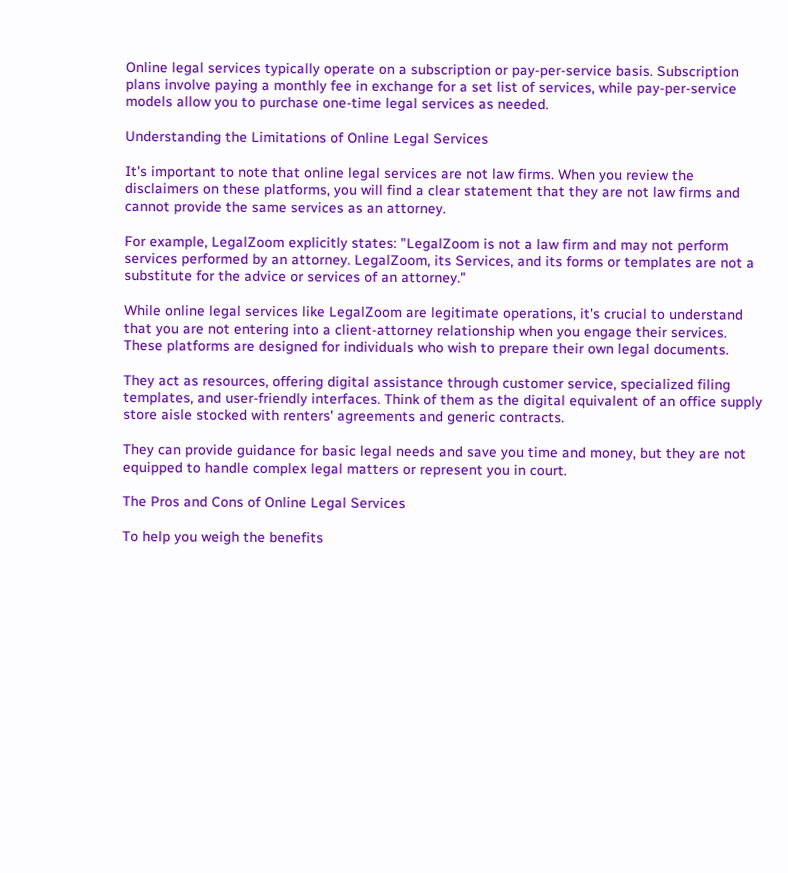Online legal services typically operate on a subscription or pay-per-service basis. Subscription plans involve paying a monthly fee in exchange for a set list of services, while pay-per-service models allow you to purchase one-time legal services as needed.

Understanding the Limitations of Online Legal Services

It's important to note that online legal services are not law firms. When you review the disclaimers on these platforms, you will find a clear statement that they are not law firms and cannot provide the same services as an attorney.

For example, LegalZoom explicitly states: "LegalZoom is not a law firm and may not perform services performed by an attorney. LegalZoom, its Services, and its forms or templates are not a substitute for the advice or services of an attorney."

While online legal services like LegalZoom are legitimate operations, it's crucial to understand that you are not entering into a client-attorney relationship when you engage their services. These platforms are designed for individuals who wish to prepare their own legal documents.

They act as resources, offering digital assistance through customer service, specialized filing templates, and user-friendly interfaces. Think of them as the digital equivalent of an office supply store aisle stocked with renters' agreements and generic contracts.

They can provide guidance for basic legal needs and save you time and money, but they are not equipped to handle complex legal matters or represent you in court.

The Pros and Cons of Online Legal Services

To help you weigh the benefits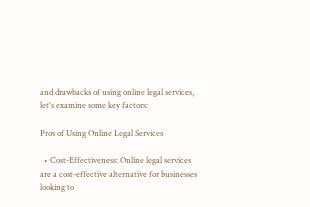and drawbacks of using online legal services, let's examine some key factors:

Pros of Using Online Legal Services

  • Cost-Effectiveness: Online legal services are a cost-effective alternative for businesses looking to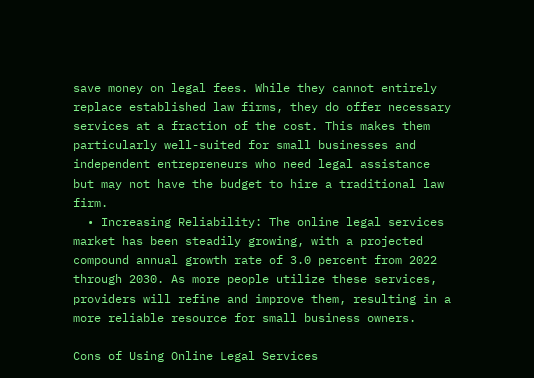save money on legal fees. While they cannot entirely replace established law firms, they do offer necessary services at a fraction of the cost. This makes them particularly well-suited for small businesses and independent entrepreneurs who need legal assistance but may not have the budget to hire a traditional law firm.
  • Increasing Reliability: The online legal services market has been steadily growing, with a projected compound annual growth rate of 3.0 percent from 2022 through 2030. As more people utilize these services, providers will refine and improve them, resulting in a more reliable resource for small business owners.

Cons of Using Online Legal Services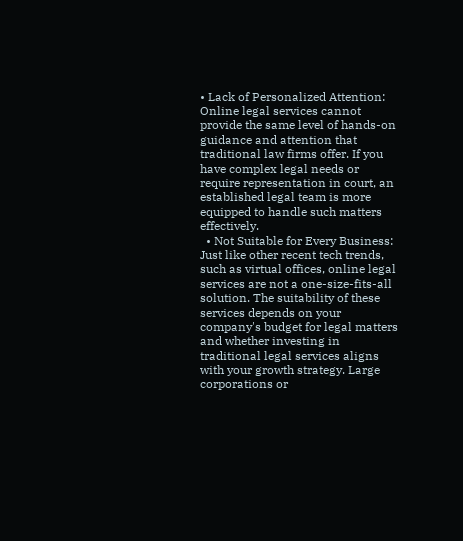• Lack of Personalized Attention: Online legal services cannot provide the same level of hands-on guidance and attention that traditional law firms offer. If you have complex legal needs or require representation in court, an established legal team is more equipped to handle such matters effectively.
  • Not Suitable for Every Business: Just like other recent tech trends, such as virtual offices, online legal services are not a one-size-fits-all solution. The suitability of these services depends on your company's budget for legal matters and whether investing in traditional legal services aligns with your growth strategy. Large corporations or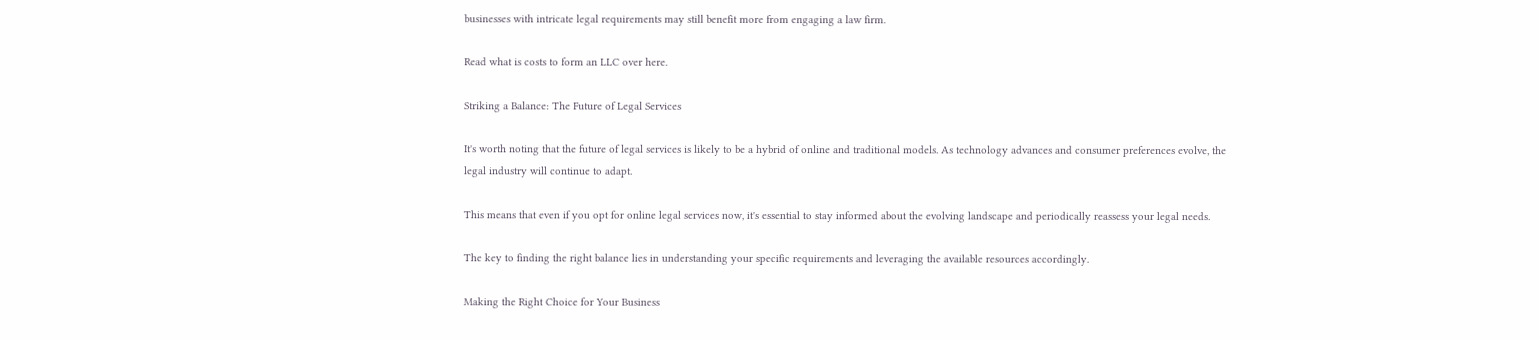businesses with intricate legal requirements may still benefit more from engaging a law firm.

Read what is costs to form an LLC over here.

Striking a Balance: The Future of Legal Services

It's worth noting that the future of legal services is likely to be a hybrid of online and traditional models. As technology advances and consumer preferences evolve, the legal industry will continue to adapt.

This means that even if you opt for online legal services now, it's essential to stay informed about the evolving landscape and periodically reassess your legal needs.

The key to finding the right balance lies in understanding your specific requirements and leveraging the available resources accordingly.

Making the Right Choice for Your Business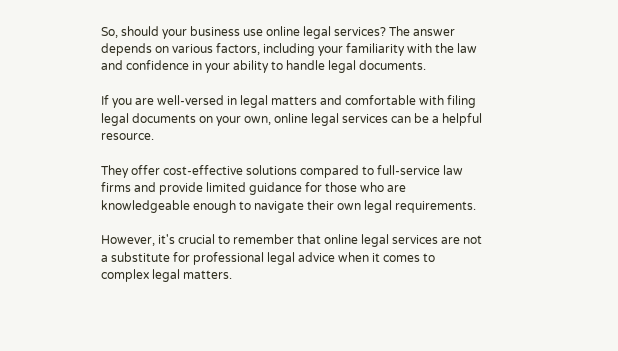So, should your business use online legal services? The answer depends on various factors, including your familiarity with the law and confidence in your ability to handle legal documents.

If you are well-versed in legal matters and comfortable with filing legal documents on your own, online legal services can be a helpful resource.

They offer cost-effective solutions compared to full-service law firms and provide limited guidance for those who are knowledgeable enough to navigate their own legal requirements.

However, it's crucial to remember that online legal services are not a substitute for professional legal advice when it comes to complex legal matters.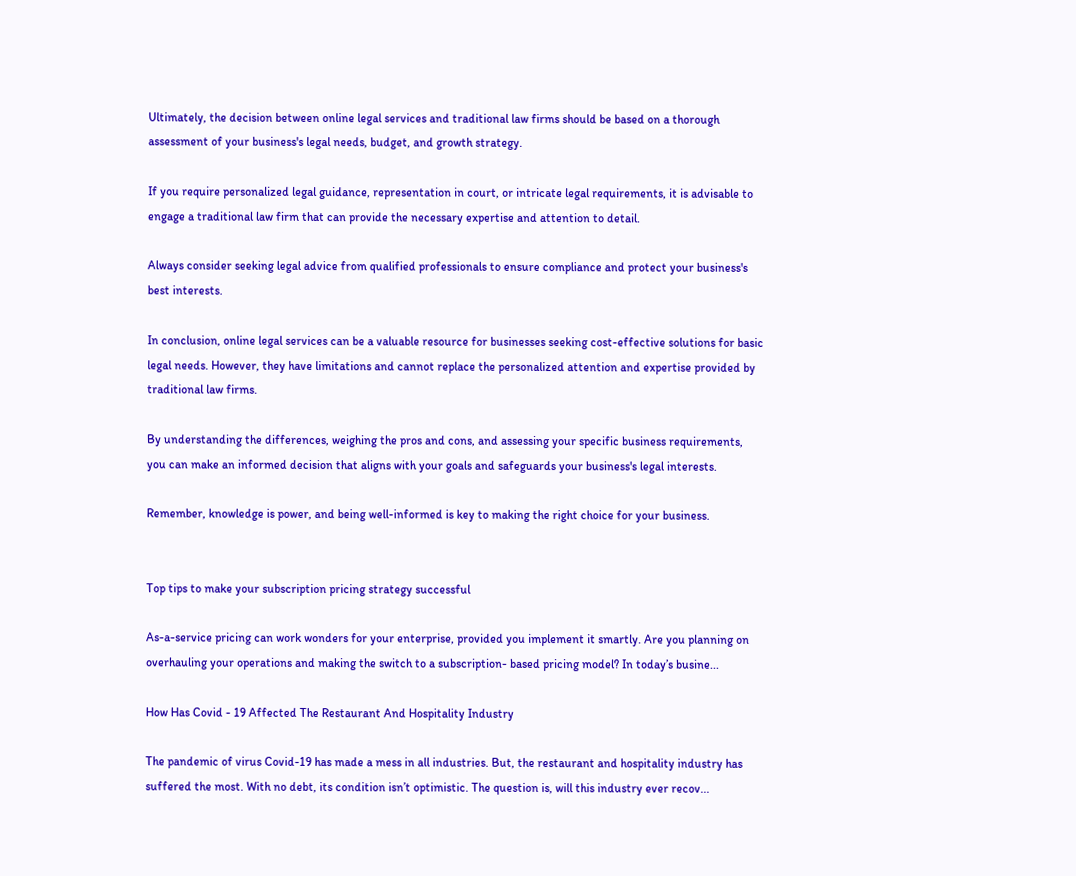Ultimately, the decision between online legal services and traditional law firms should be based on a thorough assessment of your business's legal needs, budget, and growth strategy.

If you require personalized legal guidance, representation in court, or intricate legal requirements, it is advisable to engage a traditional law firm that can provide the necessary expertise and attention to detail.

Always consider seeking legal advice from qualified professionals to ensure compliance and protect your business's best interests.

In conclusion, online legal services can be a valuable resource for businesses seeking cost-effective solutions for basic legal needs. However, they have limitations and cannot replace the personalized attention and expertise provided by traditional law firms.

By understanding the differences, weighing the pros and cons, and assessing your specific business requirements, you can make an informed decision that aligns with your goals and safeguards your business's legal interests.

Remember, knowledge is power, and being well-informed is key to making the right choice for your business.


Top tips to make your subscription pricing strategy successful

As-a-service pricing can work wonders for your enterprise, provided you implement it smartly. Are you planning on overhauling your operations and making the switch to a subscription- based pricing model? In today’s busine...

How Has Covid - 19 Affected The Restaurant And Hospitality Industry

The pandemic of virus Covid-19 has made a mess in all industries. But, the restaurant and hospitality industry has suffered the most. With no debt, its condition isn’t optimistic. The question is, will this industry ever recov...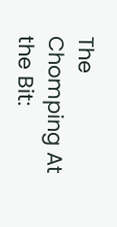The Chomping At the Bit: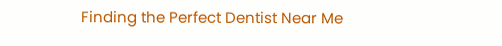Finding the Perfect Dentist Near Me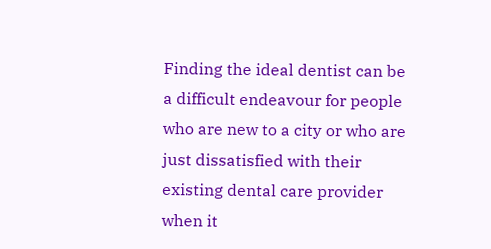Finding the ideal dentist can be a difficult endeavour for people who are new to a city or who are just dissatisfied with their existing dental care provider when it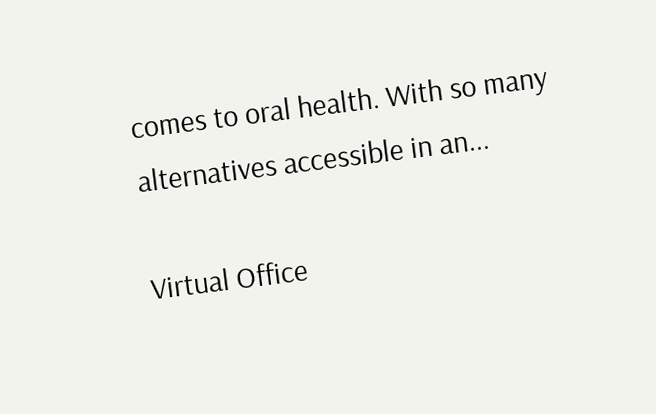comes to oral health. With so many alternatives accessible in an...

Virtual Office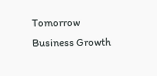Tomorrow Business Growth